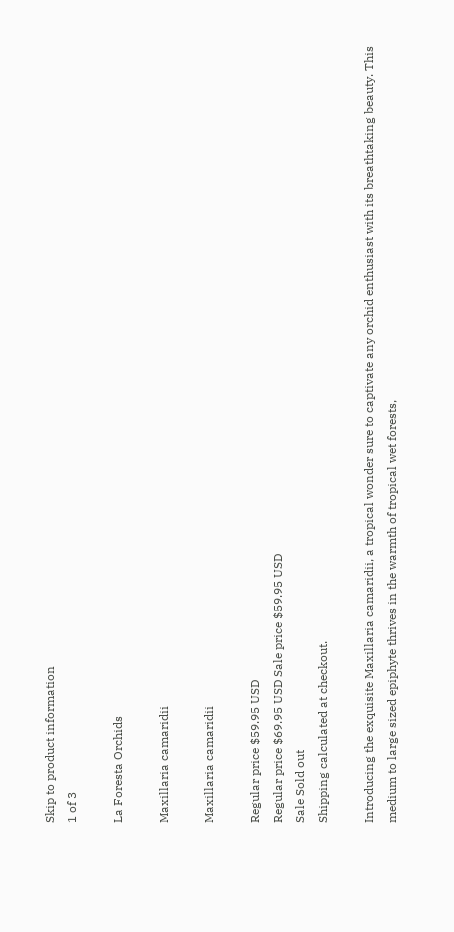Skip to product information
1 of 3

La Foresta Orchids

Maxillaria camaridii

Maxillaria camaridii

Regular price $59.95 USD
Regular price $69.95 USD Sale price $59.95 USD
Sale Sold out
Shipping calculated at checkout.

Introducing the exquisite Maxillaria camaridii, a tropical wonder sure to captivate any orchid enthusiast with its breathtaking beauty. This medium to large sized epiphyte thrives in the warmth of tropical wet forests,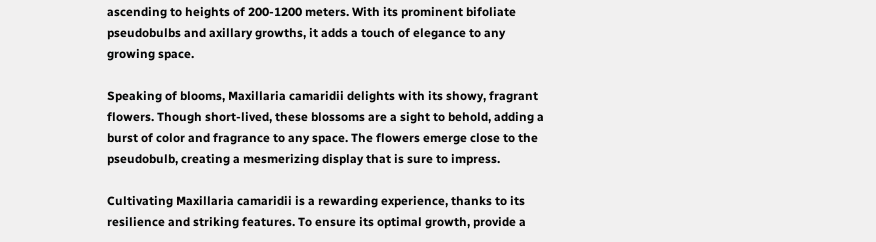ascending to heights of 200-1200 meters. With its prominent bifoliate pseudobulbs and axillary growths, it adds a touch of elegance to any growing space.

Speaking of blooms, Maxillaria camaridii delights with its showy, fragrant flowers. Though short-lived, these blossoms are a sight to behold, adding a burst of color and fragrance to any space. The flowers emerge close to the pseudobulb, creating a mesmerizing display that is sure to impress.

Cultivating Maxillaria camaridii is a rewarding experience, thanks to its resilience and striking features. To ensure its optimal growth, provide a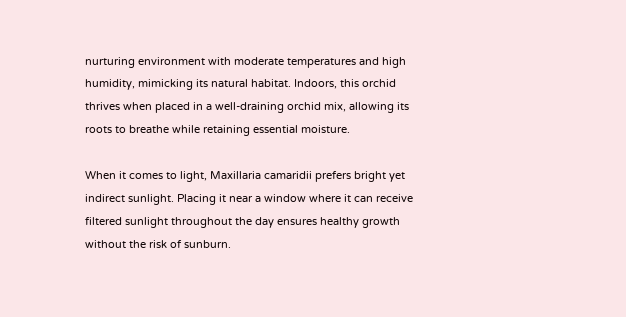nurturing environment with moderate temperatures and high humidity, mimicking its natural habitat. Indoors, this orchid thrives when placed in a well-draining orchid mix, allowing its roots to breathe while retaining essential moisture.

When it comes to light, Maxillaria camaridii prefers bright yet indirect sunlight. Placing it near a window where it can receive filtered sunlight throughout the day ensures healthy growth without the risk of sunburn.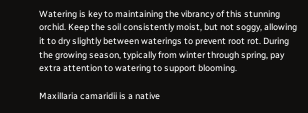Watering is key to maintaining the vibrancy of this stunning orchid. Keep the soil consistently moist, but not soggy, allowing it to dry slightly between waterings to prevent root rot. During the growing season, typically from winter through spring, pay extra attention to watering to support blooming.

Maxillaria camaridii is a native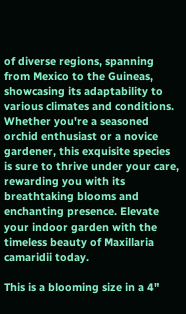of diverse regions, spanning from Mexico to the Guineas, showcasing its adaptability to various climates and conditions. Whether you're a seasoned orchid enthusiast or a novice gardener, this exquisite species is sure to thrive under your care, rewarding you with its breathtaking blooms and enchanting presence. Elevate your indoor garden with the timeless beauty of Maxillaria camaridii today.

This is a blooming size in a 4"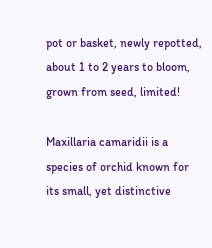pot or basket, newly repotted, about 1 to 2 years to bloom, grown from seed, limited!

Maxillaria camaridii is a species of orchid known for its small, yet distinctive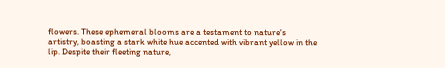flowers. These ephemeral blooms are a testament to nature's artistry, boasting a stark white hue accented with vibrant yellow in the lip. Despite their fleeting nature,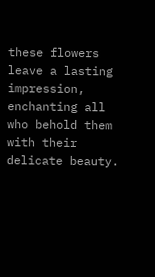these flowers leave a lasting impression, enchanting all who behold them with their delicate beauty.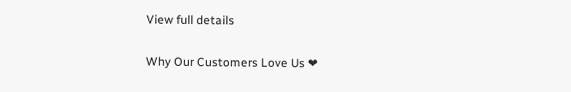View full details

Why Our Customers Love Us ❤